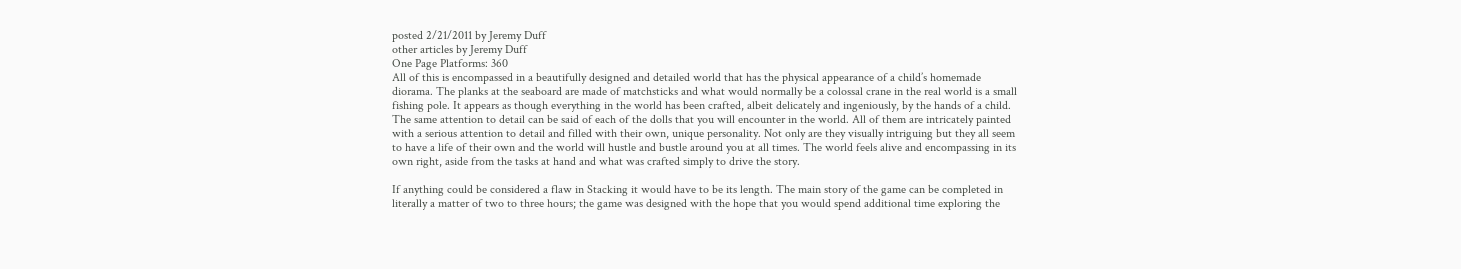posted 2/21/2011 by Jeremy Duff
other articles by Jeremy Duff
One Page Platforms: 360
All of this is encompassed in a beautifully designed and detailed world that has the physical appearance of a child’s homemade diorama. The planks at the seaboard are made of matchsticks and what would normally be a colossal crane in the real world is a small fishing pole. It appears as though everything in the world has been crafted, albeit delicately and ingeniously, by the hands of a child. The same attention to detail can be said of each of the dolls that you will encounter in the world. All of them are intricately painted with a serious attention to detail and filled with their own, unique personality. Not only are they visually intriguing but they all seem to have a life of their own and the world will hustle and bustle around you at all times. The world feels alive and encompassing in its own right, aside from the tasks at hand and what was crafted simply to drive the story.

If anything could be considered a flaw in Stacking it would have to be its length. The main story of the game can be completed in literally a matter of two to three hours; the game was designed with the hope that you would spend additional time exploring the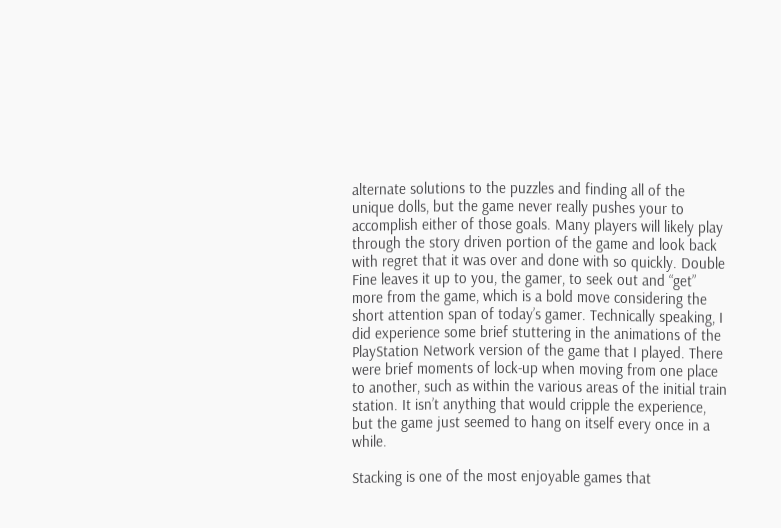alternate solutions to the puzzles and finding all of the unique dolls, but the game never really pushes your to accomplish either of those goals. Many players will likely play through the story driven portion of the game and look back with regret that it was over and done with so quickly. Double Fine leaves it up to you, the gamer, to seek out and “get” more from the game, which is a bold move considering the short attention span of today’s gamer. Technically speaking, I did experience some brief stuttering in the animations of the PlayStation Network version of the game that I played. There were brief moments of lock-up when moving from one place to another, such as within the various areas of the initial train station. It isn’t anything that would cripple the experience, but the game just seemed to hang on itself every once in a while.

Stacking is one of the most enjoyable games that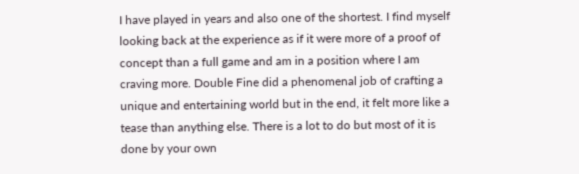I have played in years and also one of the shortest. I find myself looking back at the experience as if it were more of a proof of concept than a full game and am in a position where I am craving more. Double Fine did a phenomenal job of crafting a unique and entertaining world but in the end, it felt more like a tease than anything else. There is a lot to do but most of it is done by your own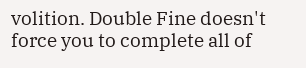volition. Double Fine doesn't force you to complete all of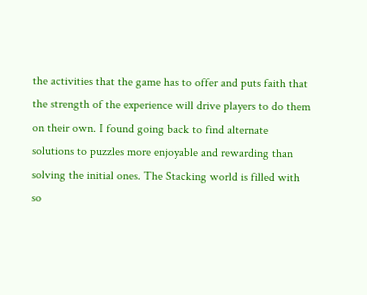the activities that the game has to offer and puts faith that the strength of the experience will drive players to do them on their own. I found going back to find alternate solutions to puzzles more enjoyable and rewarding than solving the initial ones. The Stacking world is filled with so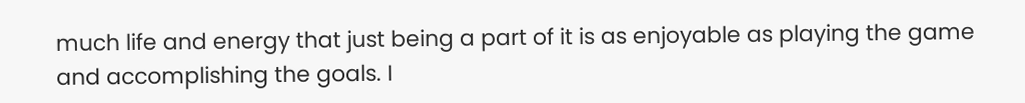much life and energy that just being a part of it is as enjoyable as playing the game and accomplishing the goals. I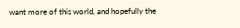want more of this world, and hopefully the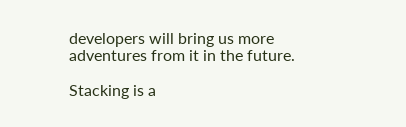developers will bring us more adventures from it in the future.

Stacking is a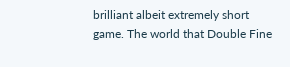brilliant albeit extremely short game. The world that Double Fine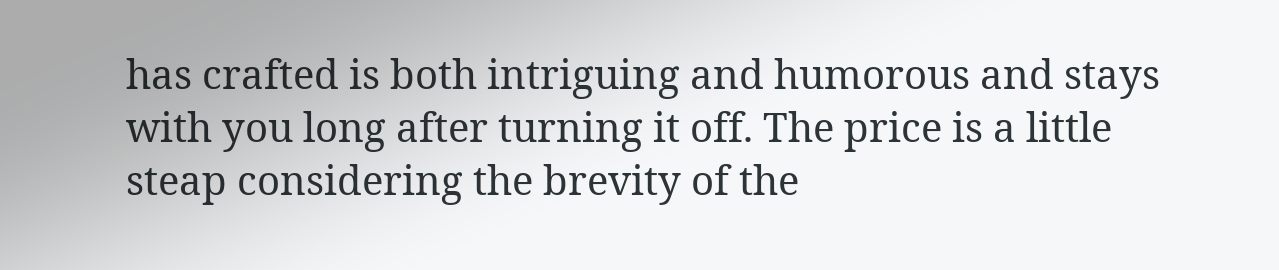has crafted is both intriguing and humorous and stays with you long after turning it off. The price is a little steap considering the brevity of the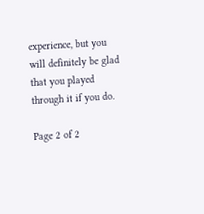experience, but you will definitely be glad that you played through it if you do.

Page 2 of 2